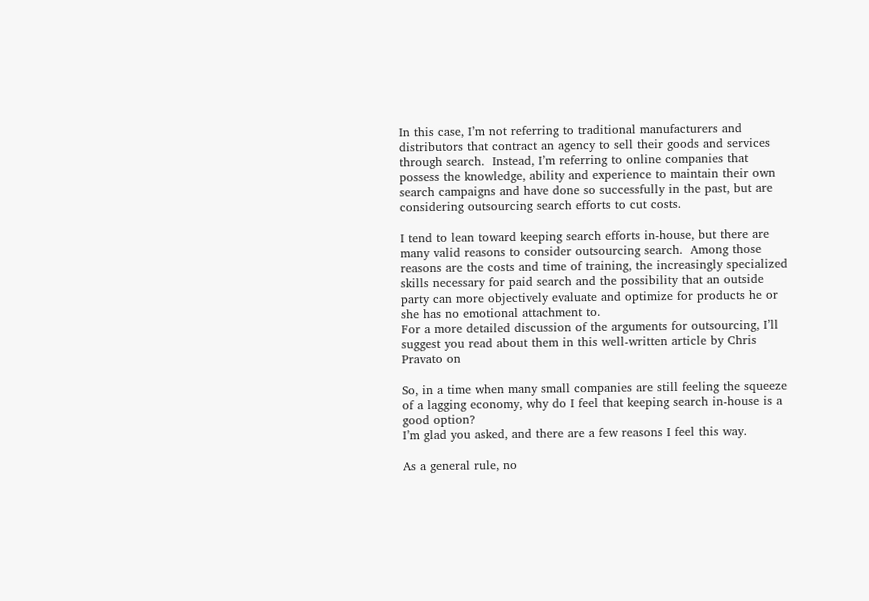In this case, I’m not referring to traditional manufacturers and distributors that contract an agency to sell their goods and services through search.  Instead, I’m referring to online companies that possess the knowledge, ability and experience to maintain their own search campaigns and have done so successfully in the past, but are considering outsourcing search efforts to cut costs.

I tend to lean toward keeping search efforts in-house, but there are many valid reasons to consider outsourcing search.  Among those reasons are the costs and time of training, the increasingly specialized skills necessary for paid search and the possibility that an outside party can more objectively evaluate and optimize for products he or she has no emotional attachment to.
For a more detailed discussion of the arguments for outsourcing, I’ll suggest you read about them in this well-written article by Chris Pravato on

So, in a time when many small companies are still feeling the squeeze of a lagging economy, why do I feel that keeping search in-house is a good option?
I’m glad you asked, and there are a few reasons I feel this way.

As a general rule, no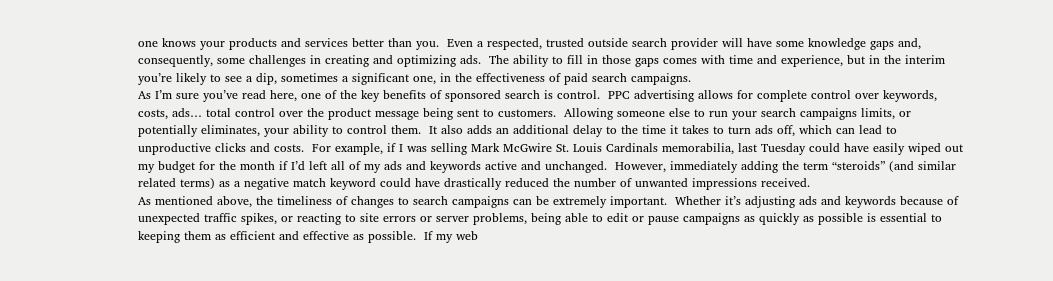one knows your products and services better than you.  Even a respected, trusted outside search provider will have some knowledge gaps and, consequently, some challenges in creating and optimizing ads.  The ability to fill in those gaps comes with time and experience, but in the interim you’re likely to see a dip, sometimes a significant one, in the effectiveness of paid search campaigns.
As I’m sure you’ve read here, one of the key benefits of sponsored search is control.  PPC advertising allows for complete control over keywords, costs, ads… total control over the product message being sent to customers.  Allowing someone else to run your search campaigns limits, or potentially eliminates, your ability to control them.  It also adds an additional delay to the time it takes to turn ads off, which can lead to unproductive clicks and costs.  For example, if I was selling Mark McGwire St. Louis Cardinals memorabilia, last Tuesday could have easily wiped out my budget for the month if I’d left all of my ads and keywords active and unchanged.  However, immediately adding the term “steroids” (and similar related terms) as a negative match keyword could have drastically reduced the number of unwanted impressions received.
As mentioned above, the timeliness of changes to search campaigns can be extremely important.  Whether it’s adjusting ads and keywords because of unexpected traffic spikes, or reacting to site errors or server problems, being able to edit or pause campaigns as quickly as possible is essential to keeping them as efficient and effective as possible.  If my web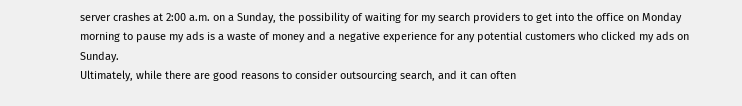server crashes at 2:00 a.m. on a Sunday, the possibility of waiting for my search providers to get into the office on Monday morning to pause my ads is a waste of money and a negative experience for any potential customers who clicked my ads on Sunday.
Ultimately, while there are good reasons to consider outsourcing search, and it can often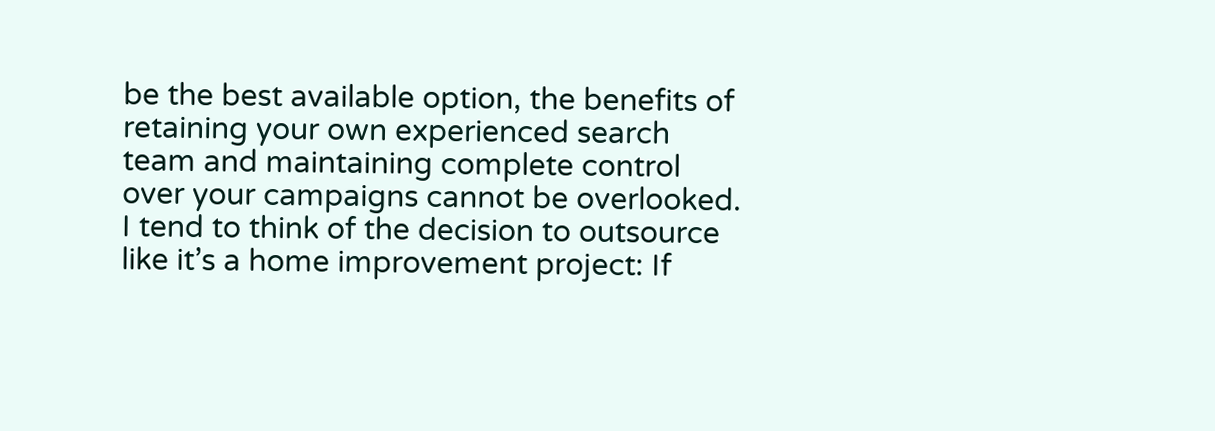be the best available option, the benefits of retaining your own experienced search team and maintaining complete control over your campaigns cannot be overlooked.  I tend to think of the decision to outsource like it’s a home improvement project: If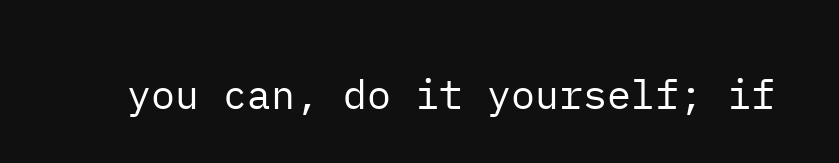you can, do it yourself; if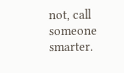not, call someone smarter.